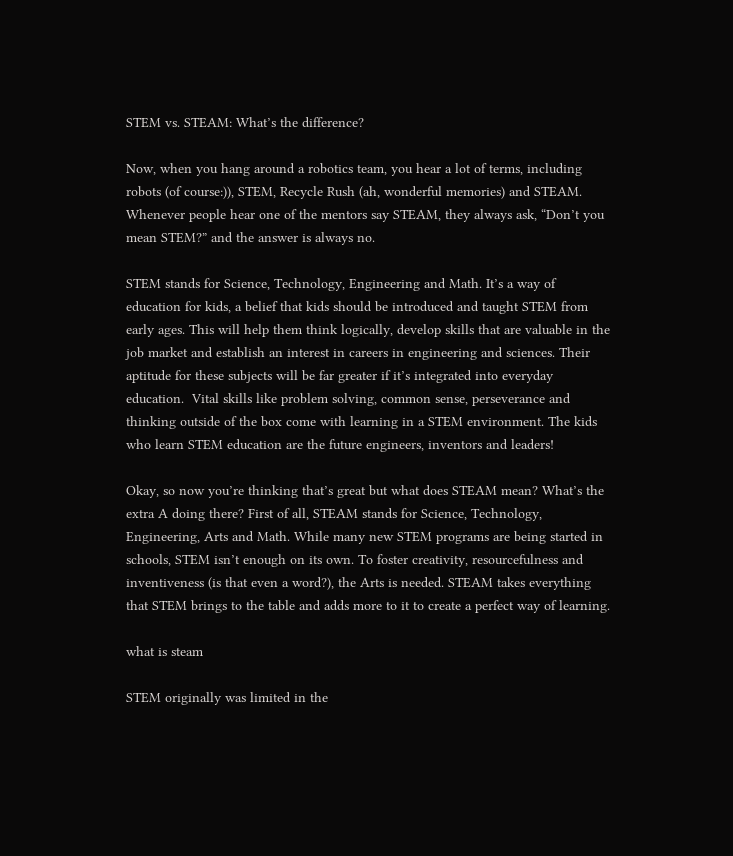STEM vs. STEAM: What’s the difference?

Now, when you hang around a robotics team, you hear a lot of terms, including robots (of course:)), STEM, Recycle Rush (ah, wonderful memories) and STEAM. Whenever people hear one of the mentors say STEAM, they always ask, “Don’t you mean STEM?” and the answer is always no.

STEM stands for Science, Technology, Engineering and Math. It’s a way of education for kids, a belief that kids should be introduced and taught STEM from early ages. This will help them think logically, develop skills that are valuable in the job market and establish an interest in careers in engineering and sciences. Their aptitude for these subjects will be far greater if it’s integrated into everyday education.  Vital skills like problem solving, common sense, perseverance and thinking outside of the box come with learning in a STEM environment. The kids who learn STEM education are the future engineers, inventors and leaders!

Okay, so now you’re thinking that’s great but what does STEAM mean? What’s the extra A doing there? First of all, STEAM stands for Science, Technology, Engineering, Arts and Math. While many new STEM programs are being started in schools, STEM isn’t enough on its own. To foster creativity, resourcefulness and inventiveness (is that even a word?), the Arts is needed. STEAM takes everything that STEM brings to the table and adds more to it to create a perfect way of learning.

what is steam

STEM originally was limited in the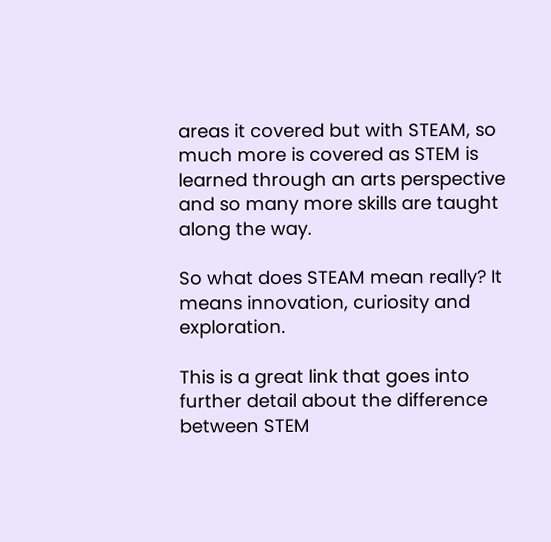areas it covered but with STEAM, so much more is covered as STEM is learned through an arts perspective and so many more skills are taught along the way.

So what does STEAM mean really? It means innovation, curiosity and exploration.

This is a great link that goes into further detail about the difference between STEM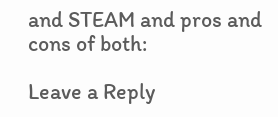and STEAM and pros and cons of both:

Leave a Reply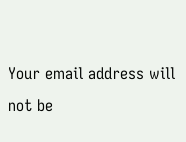Your email address will not be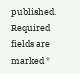published. Required fields are marked *